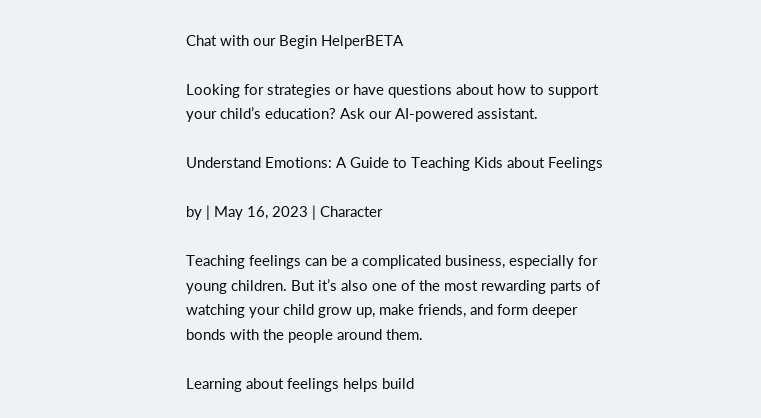Chat with our Begin HelperBETA

Looking for strategies or have questions about how to support your child’s education? Ask our AI-powered assistant.

Understand Emotions: A Guide to Teaching Kids about Feelings

by | May 16, 2023 | Character

Teaching feelings can be a complicated business, especially for young children. But it’s also one of the most rewarding parts of watching your child grow up, make friends, and form deeper bonds with the people around them.

Learning about feelings helps build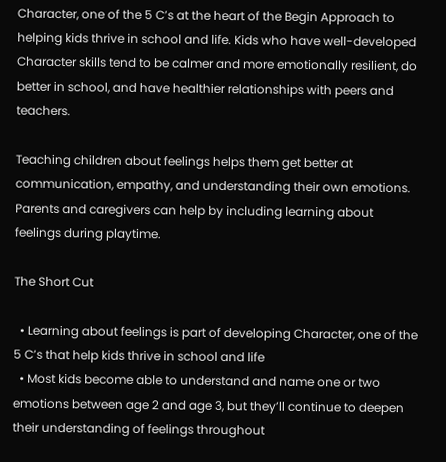Character, one of the 5 C’s at the heart of the Begin Approach to helping kids thrive in school and life. Kids who have well-developed Character skills tend to be calmer and more emotionally resilient, do better in school, and have healthier relationships with peers and teachers.

Teaching children about feelings helps them get better at communication, empathy, and understanding their own emotions. Parents and caregivers can help by including learning about feelings during playtime.

The Short Cut

  • Learning about feelings is part of developing Character, one of the 5 C’s that help kids thrive in school and life
  • Most kids become able to understand and name one or two emotions between age 2 and age 3, but they’ll continue to deepen their understanding of feelings throughout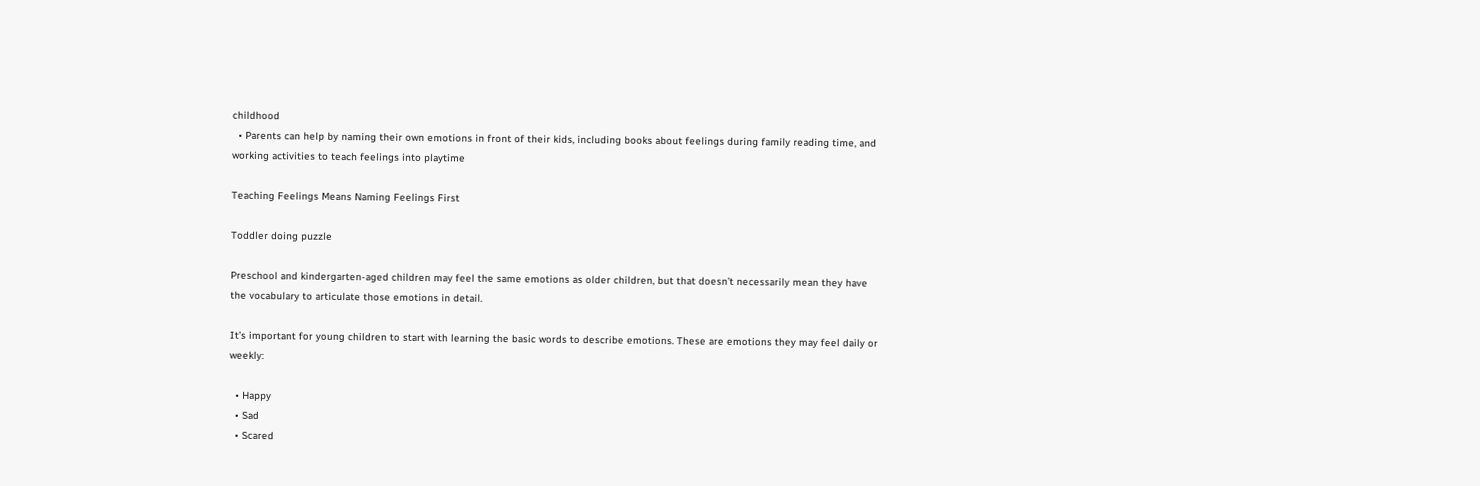childhood
  • Parents can help by naming their own emotions in front of their kids, including books about feelings during family reading time, and working activities to teach feelings into playtime

Teaching Feelings Means Naming Feelings First

Toddler doing puzzle

Preschool and kindergarten-aged children may feel the same emotions as older children, but that doesn’t necessarily mean they have the vocabulary to articulate those emotions in detail.

It’s important for young children to start with learning the basic words to describe emotions. These are emotions they may feel daily or weekly:

  • Happy
  • Sad
  • Scared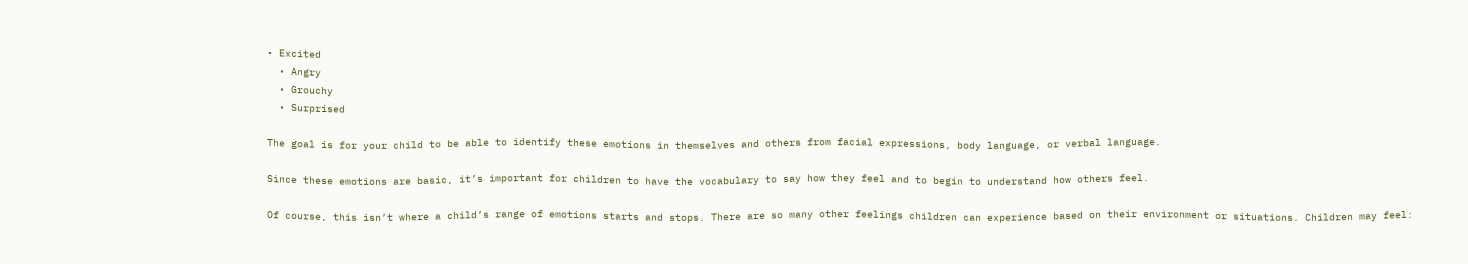• Excited
  • Angry
  • Grouchy
  • Surprised

The goal is for your child to be able to identify these emotions in themselves and others from facial expressions, body language, or verbal language.

Since these emotions are basic, it’s important for children to have the vocabulary to say how they feel and to begin to understand how others feel.

Of course, this isn’t where a child’s range of emotions starts and stops. There are so many other feelings children can experience based on their environment or situations. Children may feel: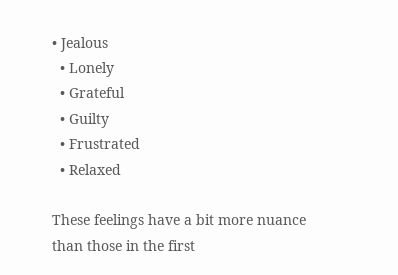• Jealous
  • Lonely
  • Grateful
  • Guilty
  • Frustrated
  • Relaxed

These feelings have a bit more nuance than those in the first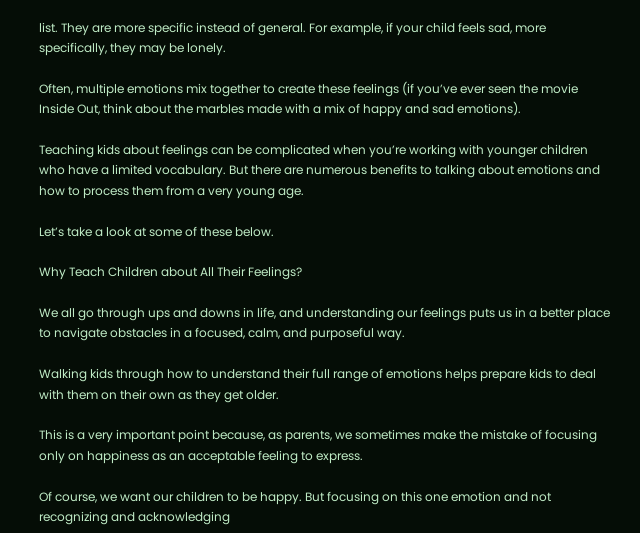list. They are more specific instead of general. For example, if your child feels sad, more specifically, they may be lonely.

Often, multiple emotions mix together to create these feelings (if you’ve ever seen the movie Inside Out, think about the marbles made with a mix of happy and sad emotions).

Teaching kids about feelings can be complicated when you’re working with younger children who have a limited vocabulary. But there are numerous benefits to talking about emotions and how to process them from a very young age.

Let’s take a look at some of these below.

Why Teach Children about All Their Feelings?

We all go through ups and downs in life, and understanding our feelings puts us in a better place to navigate obstacles in a focused, calm, and purposeful way.

Walking kids through how to understand their full range of emotions helps prepare kids to deal with them on their own as they get older.

This is a very important point because, as parents, we sometimes make the mistake of focusing only on happiness as an acceptable feeling to express.

Of course, we want our children to be happy. But focusing on this one emotion and not recognizing and acknowledging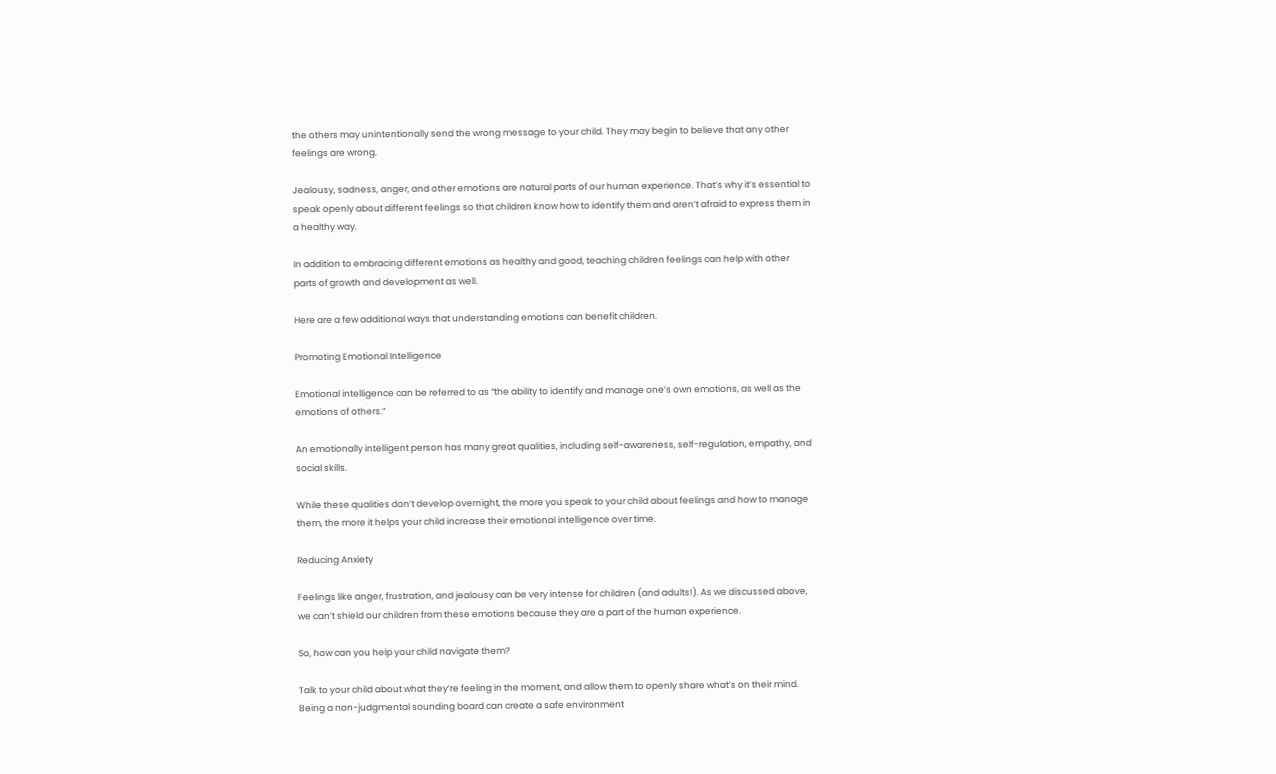the others may unintentionally send the wrong message to your child. They may begin to believe that any other feelings are wrong.

Jealousy, sadness, anger, and other emotions are natural parts of our human experience. That’s why it’s essential to speak openly about different feelings so that children know how to identify them and aren’t afraid to express them in a healthy way.

In addition to embracing different emotions as healthy and good, teaching children feelings can help with other parts of growth and development as well.

Here are a few additional ways that understanding emotions can benefit children.

Promoting Emotional Intelligence

Emotional intelligence can be referred to as “the ability to identify and manage one’s own emotions, as well as the emotions of others.”

An emotionally intelligent person has many great qualities, including self-awareness, self-regulation, empathy, and social skills.

While these qualities don’t develop overnight, the more you speak to your child about feelings and how to manage them, the more it helps your child increase their emotional intelligence over time.

Reducing Anxiety

Feelings like anger, frustration, and jealousy can be very intense for children (and adults!). As we discussed above, we can’t shield our children from these emotions because they are a part of the human experience.

So, how can you help your child navigate them?

Talk to your child about what they’re feeling in the moment, and allow them to openly share what’s on their mind. Being a non-judgmental sounding board can create a safe environment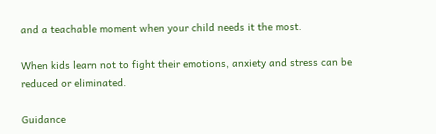and a teachable moment when your child needs it the most.

When kids learn not to fight their emotions, anxiety and stress can be reduced or eliminated.

Guidance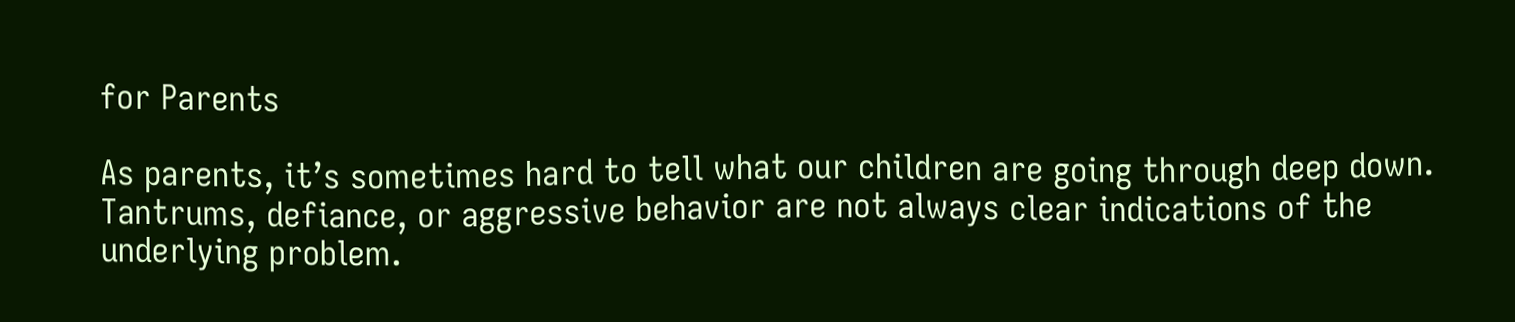for Parents

As parents, it’s sometimes hard to tell what our children are going through deep down. Tantrums, defiance, or aggressive behavior are not always clear indications of the underlying problem.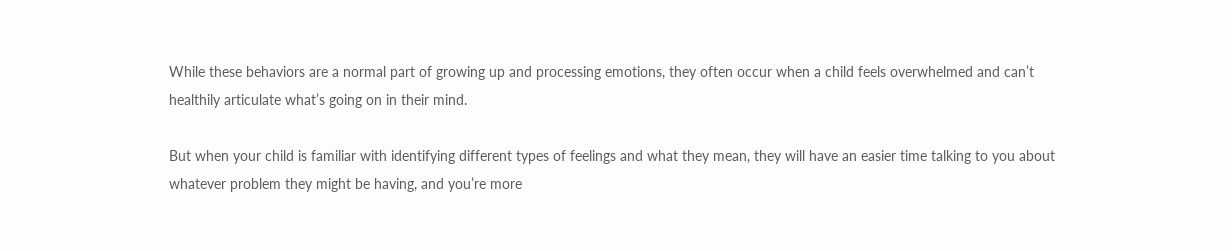While these behaviors are a normal part of growing up and processing emotions, they often occur when a child feels overwhelmed and can’t healthily articulate what’s going on in their mind.

But when your child is familiar with identifying different types of feelings and what they mean, they will have an easier time talking to you about whatever problem they might be having, and you’re more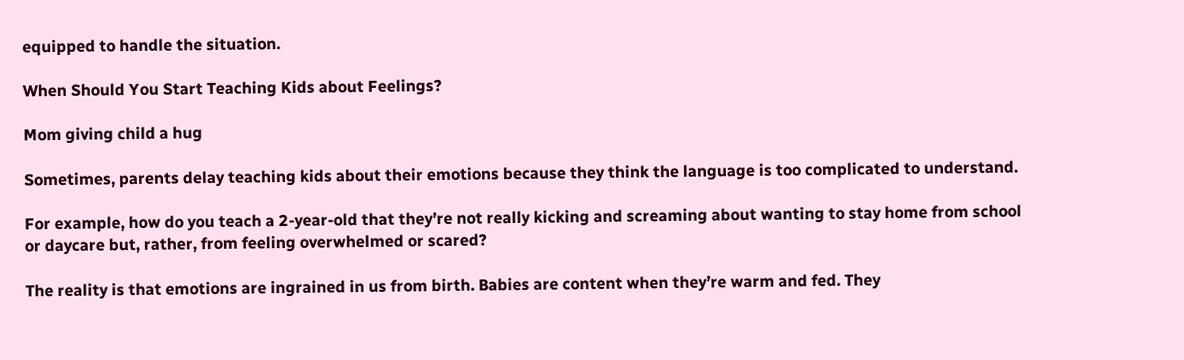equipped to handle the situation.

When Should You Start Teaching Kids about Feelings?

Mom giving child a hug

Sometimes, parents delay teaching kids about their emotions because they think the language is too complicated to understand.

For example, how do you teach a 2-year-old that they’re not really kicking and screaming about wanting to stay home from school or daycare but, rather, from feeling overwhelmed or scared?

The reality is that emotions are ingrained in us from birth. Babies are content when they’re warm and fed. They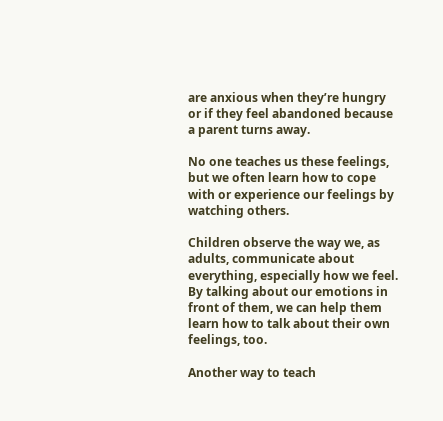are anxious when they’re hungry or if they feel abandoned because a parent turns away.

No one teaches us these feelings, but we often learn how to cope with or experience our feelings by watching others.

Children observe the way we, as adults, communicate about everything, especially how we feel. By talking about our emotions in front of them, we can help them learn how to talk about their own feelings, too.

Another way to teach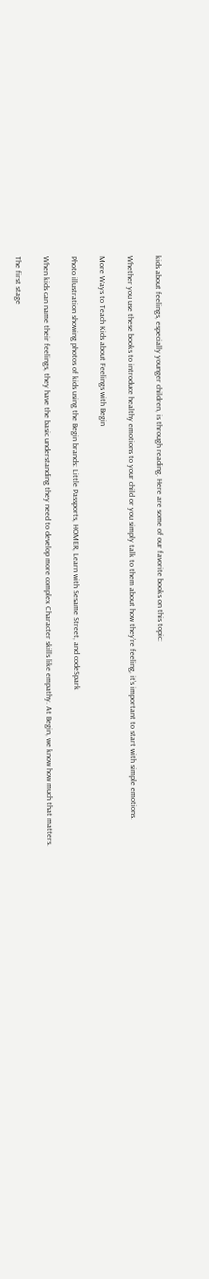kids about feelings, especially younger children, is through reading. Here are some of our favorite books on this topic:

Whether you use these books to introduce healthy emotions to your child or you simply talk to them about how they’re feeling, it’s important to start with simple emotions.

More Ways to Teach Kids about Feelings with Begin

Photo illustration showing photos of kids using the Begin brands: Little Passports, HOMER, Learn with Sesame Street, and codeSpark

When kids can name their feelings, they have the basic understanding they need to develop more complex Character skills like empathy. At Begin, we know how much that matters.

The first stage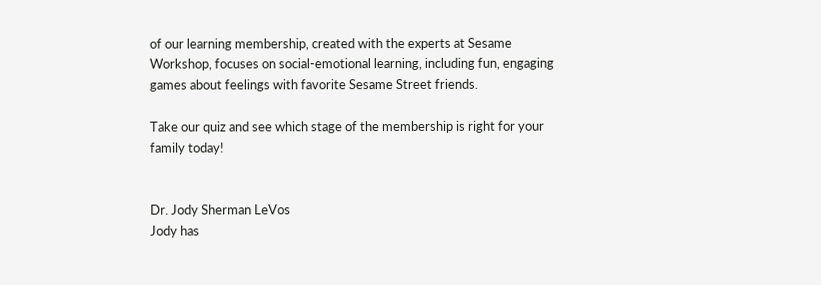of our learning membership, created with the experts at Sesame Workshop, focuses on social-emotional learning, including fun, engaging games about feelings with favorite Sesame Street friends.

Take our quiz and see which stage of the membership is right for your family today!


Dr. Jody Sherman LeVos
Jody has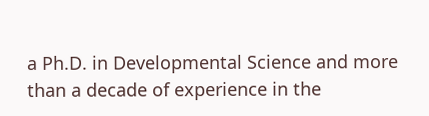a Ph.D. in Developmental Science and more than a decade of experience in the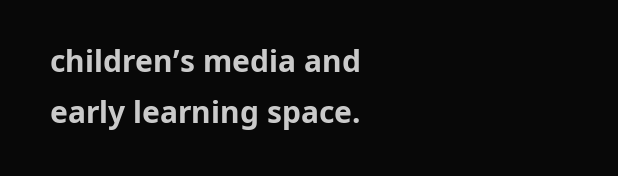children’s media and early learning space.